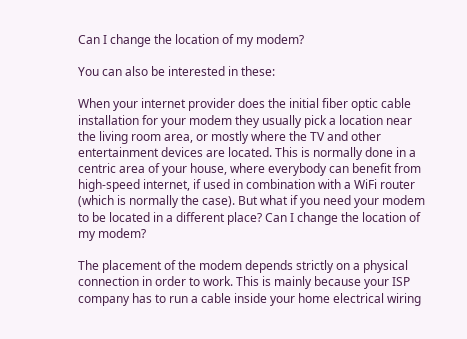Can I change the location of my modem?

You can also be interested in these:

When your internet provider does the initial fiber optic cable installation for your modem they usually pick a location near the living room area, or mostly where the TV and other entertainment devices are located. This is normally done in a centric area of your house, where everybody can benefit from high-speed internet, if used in combination with a WiFi router (which is normally the case). But what if you need your modem to be located in a different place? Can I change the location of my modem?

The placement of the modem depends strictly on a physical connection in order to work. This is mainly because your ISP company has to run a cable inside your home electrical wiring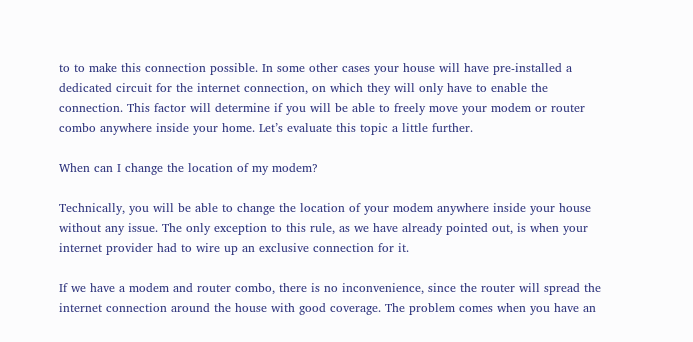to to make this connection possible. In some other cases your house will have pre-installed a dedicated circuit for the internet connection, on which they will only have to enable the connection. This factor will determine if you will be able to freely move your modem or router combo anywhere inside your home. Let’s evaluate this topic a little further.

When can I change the location of my modem?

Technically, you will be able to change the location of your modem anywhere inside your house without any issue. The only exception to this rule, as we have already pointed out, is when your internet provider had to wire up an exclusive connection for it.

If we have a modem and router combo, there is no inconvenience, since the router will spread the internet connection around the house with good coverage. The problem comes when you have an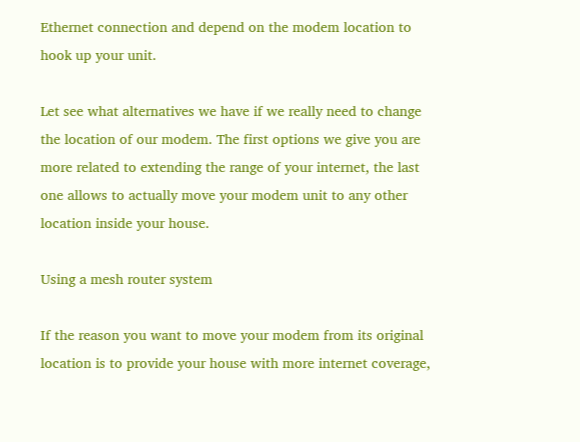Ethernet connection and depend on the modem location to hook up your unit.

Let see what alternatives we have if we really need to change the location of our modem. The first options we give you are more related to extending the range of your internet, the last one allows to actually move your modem unit to any other location inside your house.

Using a mesh router system

If the reason you want to move your modem from its original location is to provide your house with more internet coverage,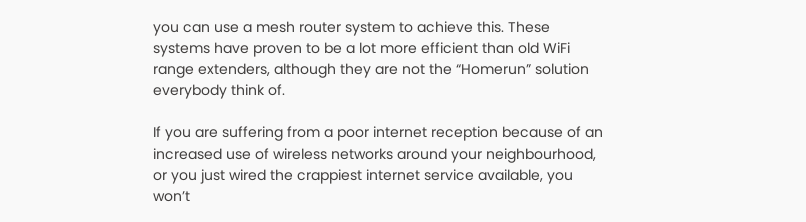you can use a mesh router system to achieve this. These systems have proven to be a lot more efficient than old WiFi range extenders, although they are not the “Homerun” solution everybody think of.

If you are suffering from a poor internet reception because of an increased use of wireless networks around your neighbourhood, or you just wired the crappiest internet service available, you won’t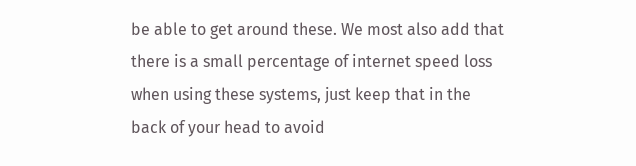be able to get around these. We most also add that there is a small percentage of internet speed loss when using these systems, just keep that in the back of your head to avoid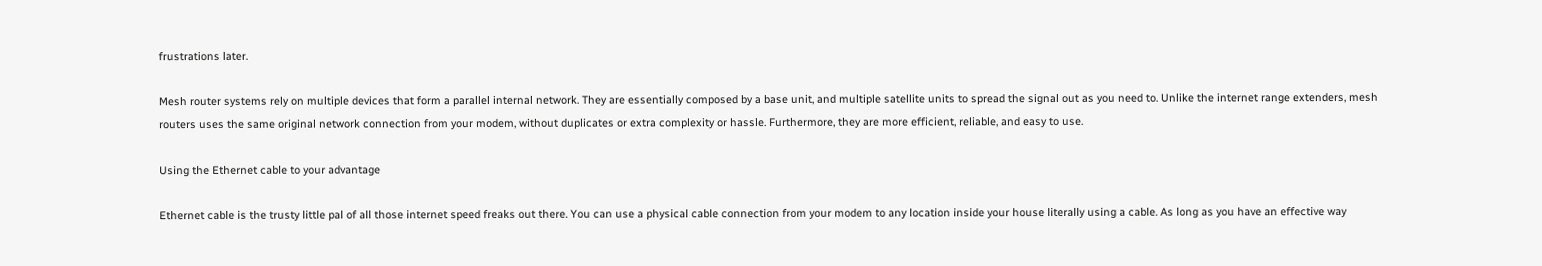frustrations later.

Mesh router systems rely on multiple devices that form a parallel internal network. They are essentially composed by a base unit, and multiple satellite units to spread the signal out as you need to. Unlike the internet range extenders, mesh routers uses the same original network connection from your modem, without duplicates or extra complexity or hassle. Furthermore, they are more efficient, reliable, and easy to use.

Using the Ethernet cable to your advantage

Ethernet cable is the trusty little pal of all those internet speed freaks out there. You can use a physical cable connection from your modem to any location inside your house literally using a cable. As long as you have an effective way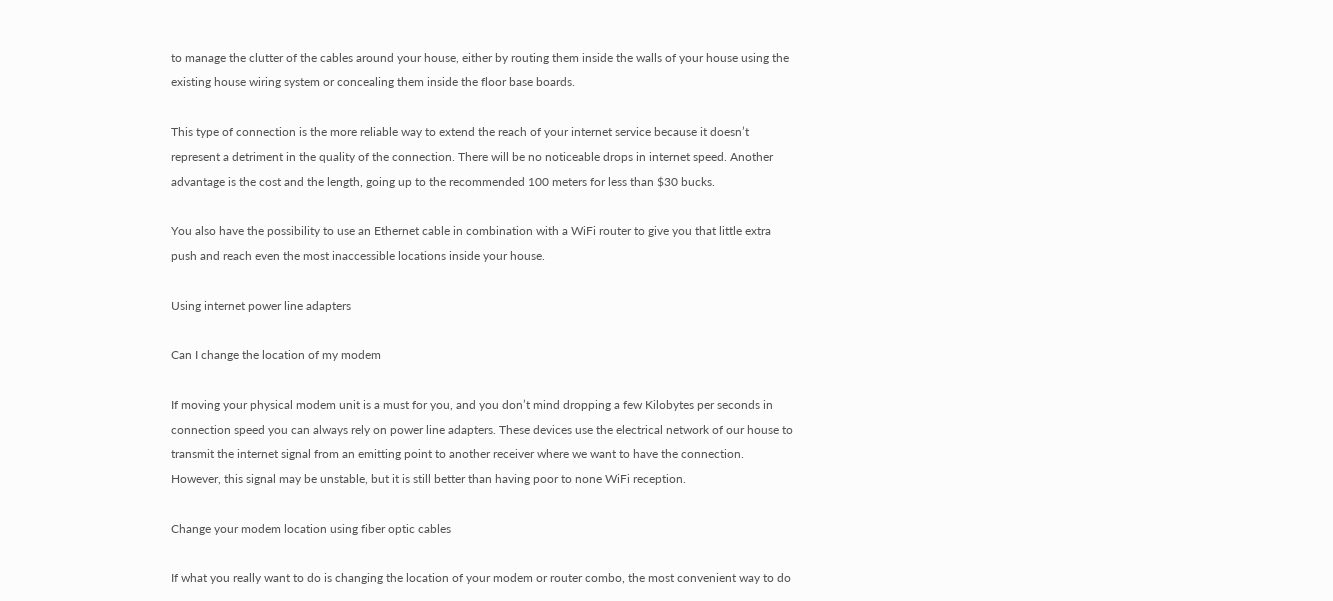to manage the clutter of the cables around your house, either by routing them inside the walls of your house using the existing house wiring system or concealing them inside the floor base boards.

This type of connection is the more reliable way to extend the reach of your internet service because it doesn’t represent a detriment in the quality of the connection. There will be no noticeable drops in internet speed. Another advantage is the cost and the length, going up to the recommended 100 meters for less than $30 bucks.

You also have the possibility to use an Ethernet cable in combination with a WiFi router to give you that little extra push and reach even the most inaccessible locations inside your house.

Using internet power line adapters

Can I change the location of my modem

If moving your physical modem unit is a must for you, and you don’t mind dropping a few Kilobytes per seconds in connection speed you can always rely on power line adapters. These devices use the electrical network of our house to transmit the internet signal from an emitting point to another receiver where we want to have the connection. However, this signal may be unstable, but it is still better than having poor to none WiFi reception.

Change your modem location using fiber optic cables

If what you really want to do is changing the location of your modem or router combo, the most convenient way to do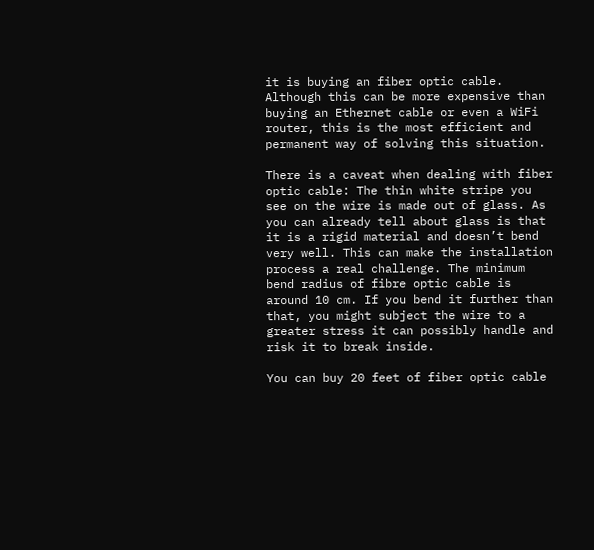it is buying an fiber optic cable. Although this can be more expensive than buying an Ethernet cable or even a WiFi router, this is the most efficient and permanent way of solving this situation.

There is a caveat when dealing with fiber optic cable: The thin white stripe you see on the wire is made out of glass. As you can already tell about glass is that it is a rigid material and doesn’t bend very well. This can make the installation process a real challenge. The minimum bend radius of fibre optic cable is around 10 cm. If you bend it further than that, you might subject the wire to a greater stress it can possibly handle and risk it to break inside.

You can buy 20 feet of fiber optic cable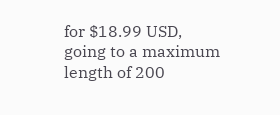for $18.99 USD, going to a maximum length of 200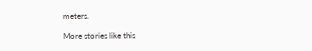meters.

More stories like this